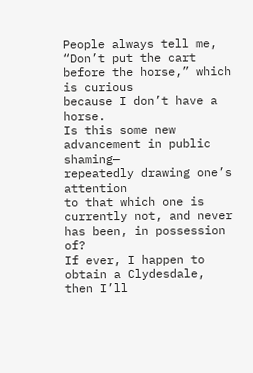People always tell me, “Don’t put the cart
before the horse,” which is curious
because I don’t have a horse.
Is this some new advancement in public shaming—
repeatedly drawing one’s attention
to that which one is currently not, and never
has been, in possession of?
If ever, I happen to obtain a Clydesdale,
then I’ll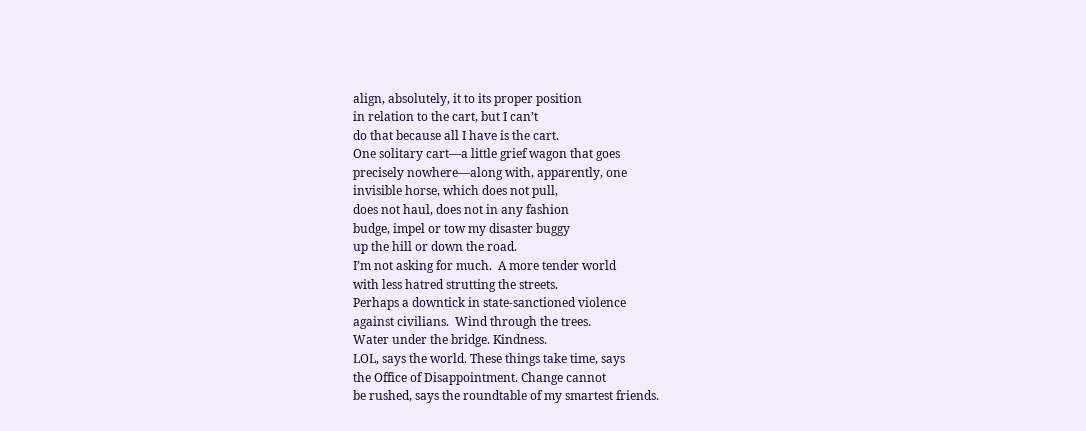align, absolutely, it to its proper position
in relation to the cart, but I can’t
do that because all I have is the cart.
One solitary cart—a little grief wagon that goes
precisely nowhere—along with, apparently, one
invisible horse, which does not pull,
does not haul, does not in any fashion
budge, impel or tow my disaster buggy
up the hill or down the road.
I’m not asking for much.  A more tender world
with less hatred strutting the streets.
Perhaps a downtick in state-sanctioned violence
against civilians.  Wind through the trees.
Water under the bridge. Kindness.
LOL, says the world. These things take time, says
the Office of Disappointment. Change cannot
be rushed, says the roundtable of my smartest friends.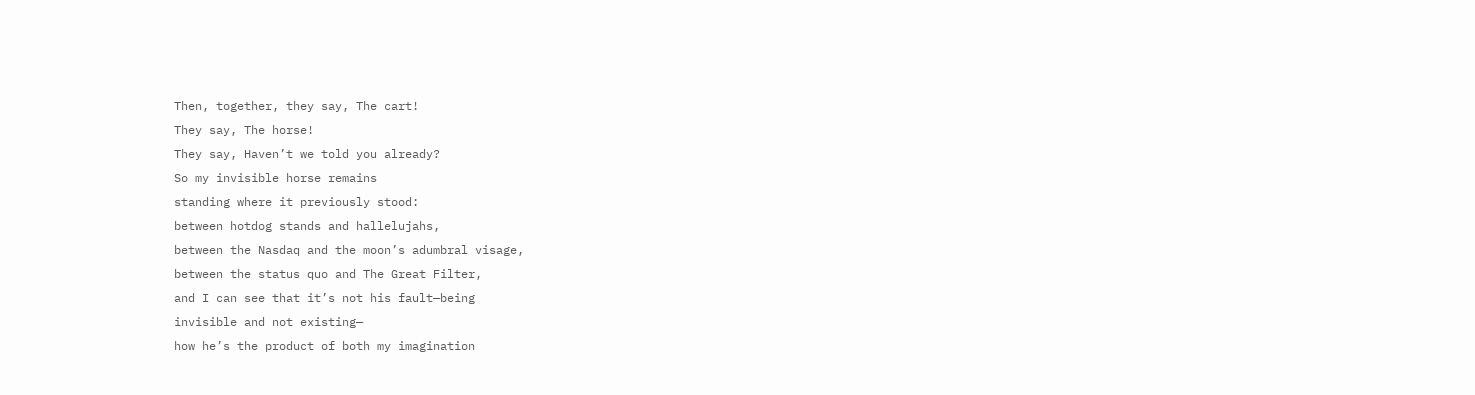Then, together, they say, The cart!
They say, The horse!
They say, Haven’t we told you already?
So my invisible horse remains
standing where it previously stood:
between hotdog stands and hallelujahs,
between the Nasdaq and the moon’s adumbral visage,
between the status quo and The Great Filter,
and I can see that it’s not his fault—being
invisible and not existing—
how he’s the product of both my imagination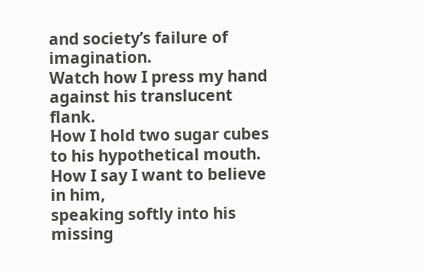and society’s failure of imagination.
Watch how I press my hand against his translucent flank.
How I hold two sugar cubes to his hypothetical mouth.
How I say I want to believe in him,
speaking softly into his missing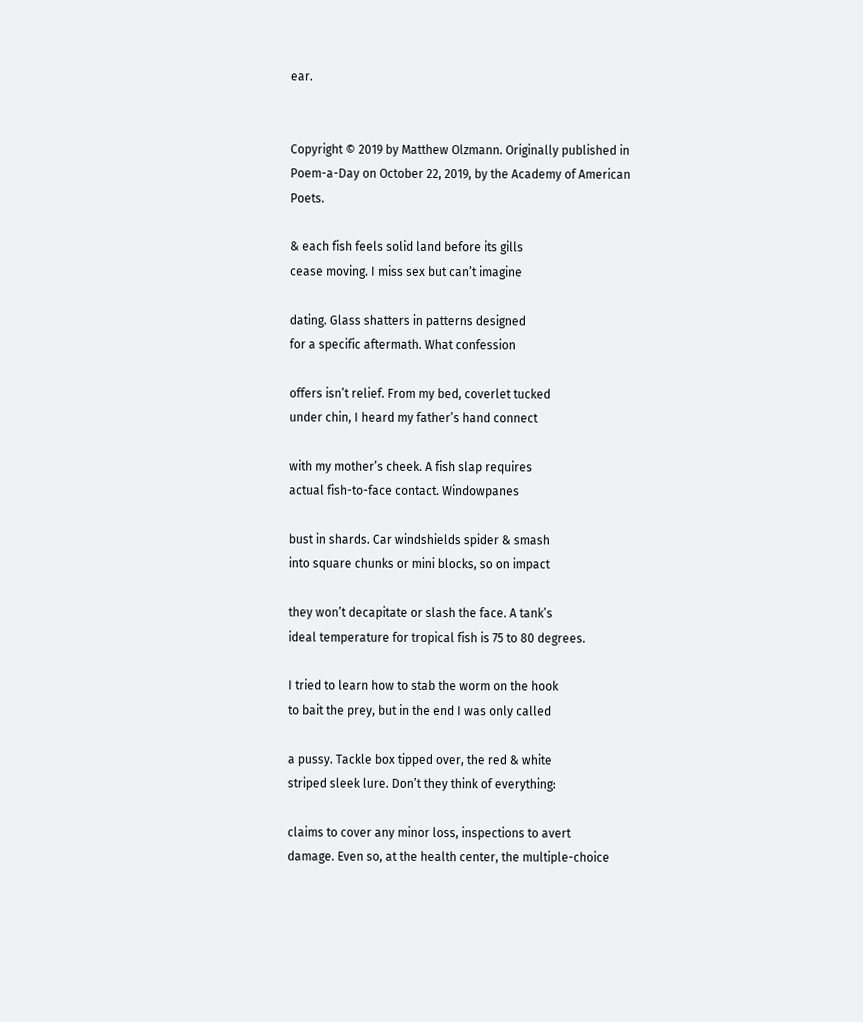ear.


Copyright © 2019 by Matthew Olzmann. Originally published in Poem-a-Day on October 22, 2019, by the Academy of American Poets.

& each fish feels solid land before its gills
cease moving. I miss sex but can’t imagine

dating. Glass shatters in patterns designed
for a specific aftermath. What confession

offers isn’t relief. From my bed, coverlet tucked
under chin, I heard my father’s hand connect

with my mother’s cheek. A fish slap requires
actual fish-to-face contact. Windowpanes

bust in shards. Car windshields spider & smash
into square chunks or mini blocks, so on impact

they won’t decapitate or slash the face. A tank’s
ideal temperature for tropical fish is 75 to 80 degrees.

I tried to learn how to stab the worm on the hook
to bait the prey, but in the end I was only called

a pussy. Tackle box tipped over, the red & white
striped sleek lure. Don’t they think of everything:

claims to cover any minor loss, inspections to avert
damage. Even so, at the health center, the multiple-choice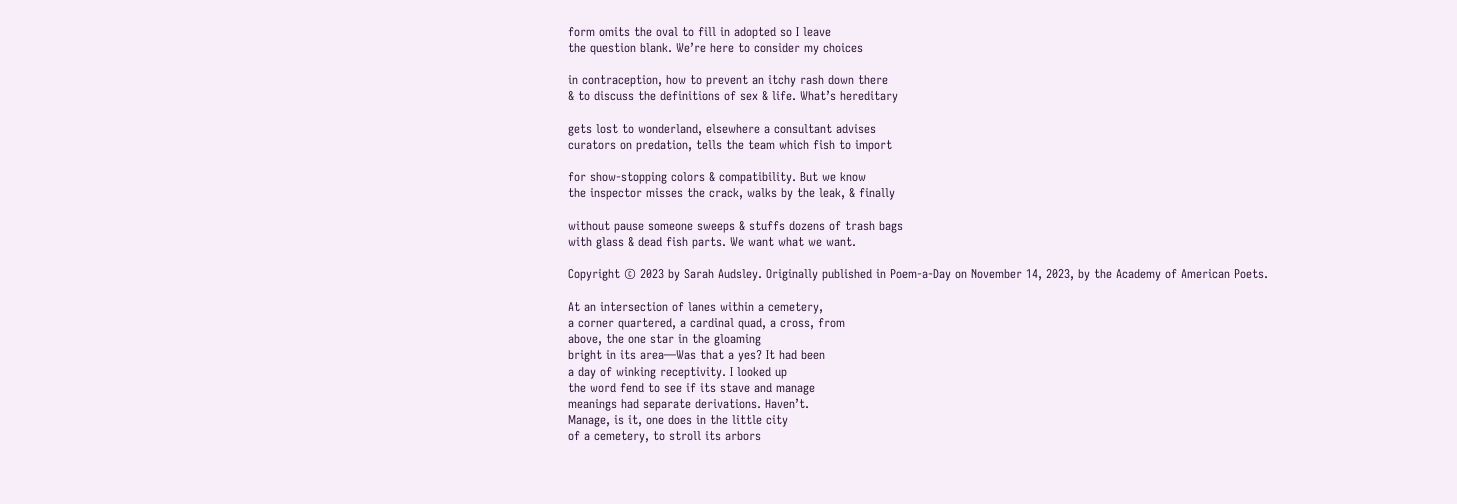form omits the oval to fill in adopted so I leave
the question blank. We’re here to consider my choices

in contraception, how to prevent an itchy rash down there
& to discuss the definitions of sex & life. What’s hereditary

gets lost to wonderland, elsewhere a consultant advises
curators on predation, tells the team which fish to import

for show-stopping colors & compatibility. But we know
the inspector misses the crack, walks by the leak, & finally

without pause someone sweeps & stuffs dozens of trash bags
with glass & dead fish parts. We want what we want.

Copyright © 2023 by Sarah Audsley. Originally published in Poem-a-Day on November 14, 2023, by the Academy of American Poets.

At an intersection of lanes within a cemetery,
a corner quartered, a cardinal quad, a cross, from
above, the one star in the gloaming
bright in its area—Was that a yes? It had been
a day of winking receptivity. I looked up
the word fend to see if its stave and manage
meanings had separate derivations. Haven’t.
Manage, is it, one does in the little city
of a cemetery, to stroll its arbors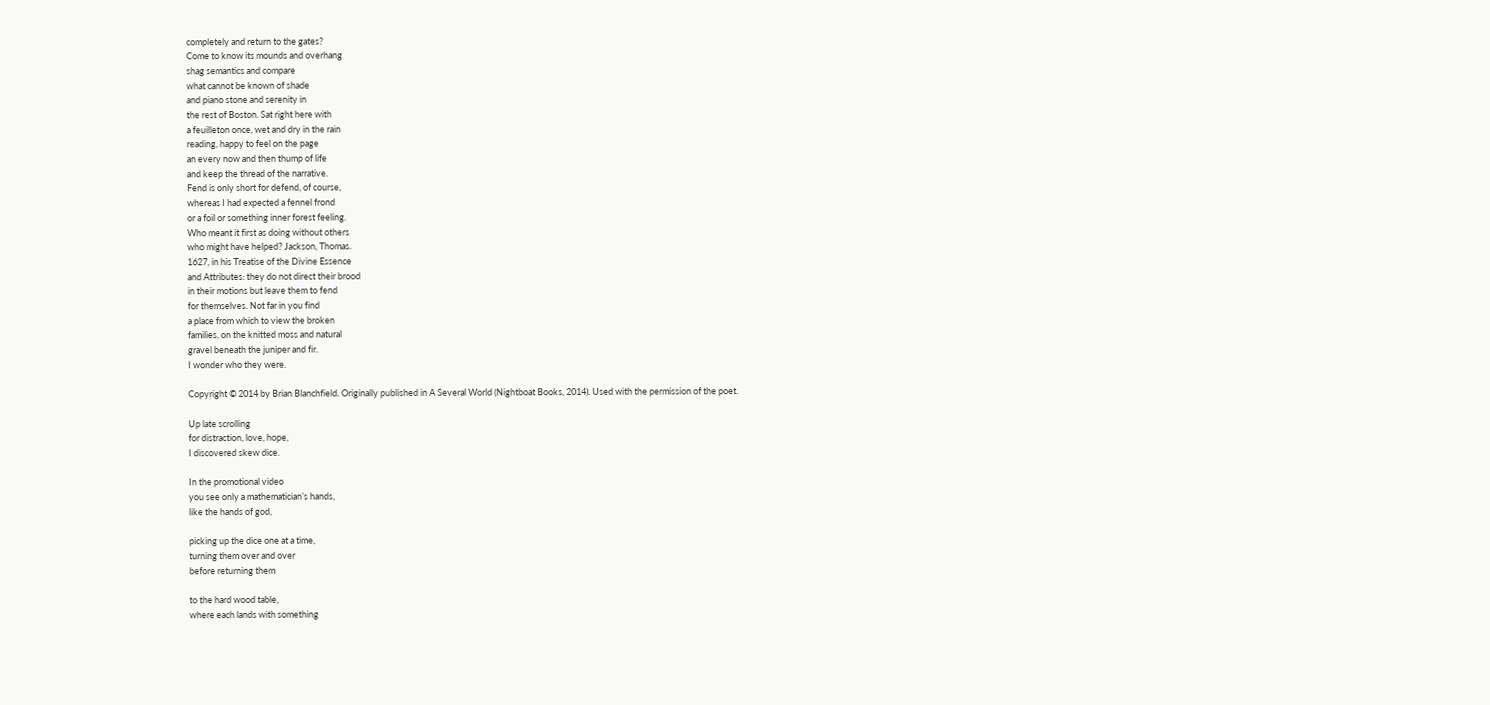completely and return to the gates?
Come to know its mounds and overhang
shag semantics and compare
what cannot be known of shade
and piano stone and serenity in
the rest of Boston. Sat right here with
a feuilleton once, wet and dry in the rain
reading, happy to feel on the page
an every now and then thump of life
and keep the thread of the narrative.
Fend is only short for defend, of course,
whereas I had expected a fennel frond
or a foil or something inner forest feeling.
Who meant it first as doing without others
who might have helped? Jackson, Thomas.
1627, in his Treatise of the Divine Essence
and Attributes: they do not direct their brood
in their motions but leave them to fend
for themselves. Not far in you find
a place from which to view the broken
families, on the knitted moss and natural
gravel beneath the juniper and fir.
I wonder who they were.

Copyright © 2014 by Brian Blanchfield. Originally published in A Several World (Nightboat Books, 2014). Used with the permission of the poet.

Up late scrolling
for distraction, love, hope,
I discovered skew dice.

In the promotional video
you see only a mathematician’s hands,
like the hands of god,

picking up the dice one at a time,
turning them over and over
before returning them

to the hard wood table,
where each lands with something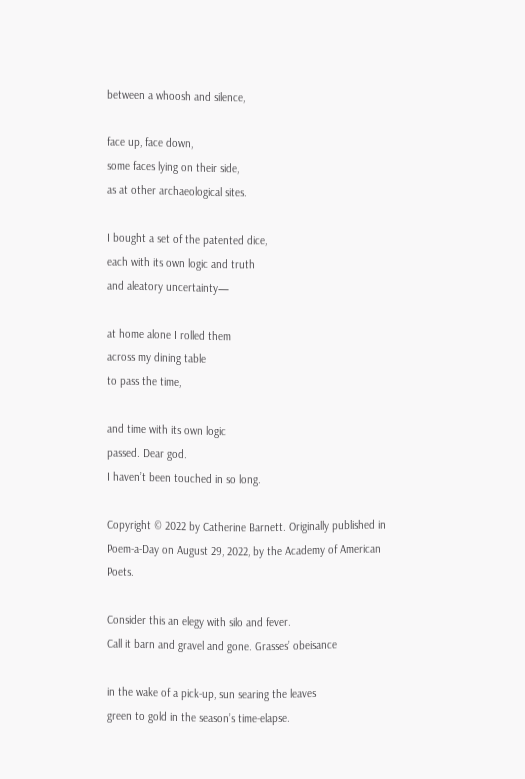between a whoosh and silence,

face up, face down,
some faces lying on their side,
as at other archaeological sites.

I bought a set of the patented dice,
each with its own logic and truth
and aleatory uncertainty—

at home alone I rolled them
across my dining table
to pass the time,

and time with its own logic
passed. Dear god.
I haven’t been touched in so long.

Copyright © 2022 by Catherine Barnett. Originally published in Poem-a-Day on August 29, 2022, by the Academy of American Poets.

Consider this an elegy with silo and fever.
Call it barn and gravel and gone. Grasses’ obeisance

in the wake of a pick-up, sun searing the leaves
green to gold in the season’s time-elapse.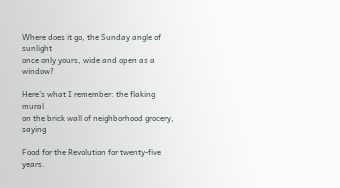Where does it go, the Sunday angle of sunlight
once only yours, wide and open as a window?

Here’s what I remember: the flaking mural
on the brick wall of neighborhood grocery, saying

Food for the Revolution for twenty-five years.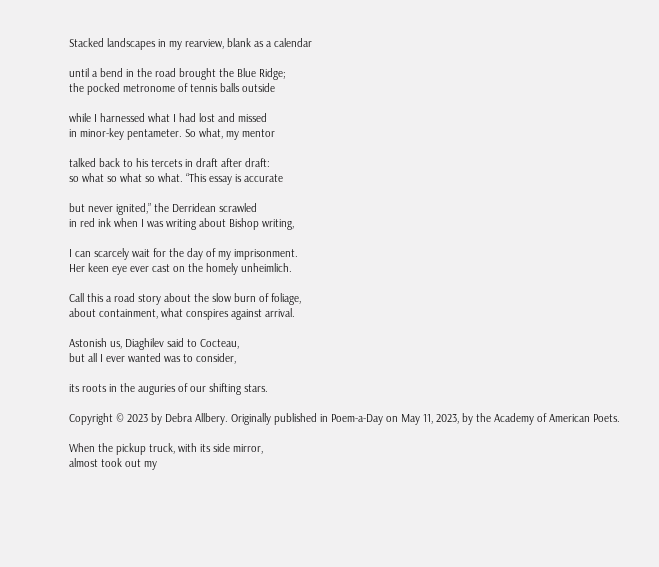Stacked landscapes in my rearview, blank as a calendar

until a bend in the road brought the Blue Ridge;
the pocked metronome of tennis balls outside

while I harnessed what I had lost and missed
in minor-key pentameter. So what, my mentor

talked back to his tercets in draft after draft:
so what so what so what. “This essay is accurate

but never ignited,” the Derridean scrawled
in red ink when I was writing about Bishop writing,

I can scarcely wait for the day of my imprisonment.
Her keen eye ever cast on the homely unheimlich.

Call this a road story about the slow burn of foliage,
about containment, what conspires against arrival.

Astonish us, Diaghilev said to Cocteau,
but all I ever wanted was to consider,

its roots in the auguries of our shifting stars.

Copyright © 2023 by Debra Allbery. Originally published in Poem-a-Day on May 11, 2023, by the Academy of American Poets.

When the pickup truck, with its side mirror,
almost took out my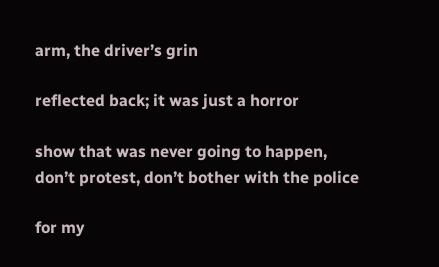arm, the driver’s grin

reflected back; it was just a horror

show that was never going to happen,
don’t protest, don’t bother with the police

for my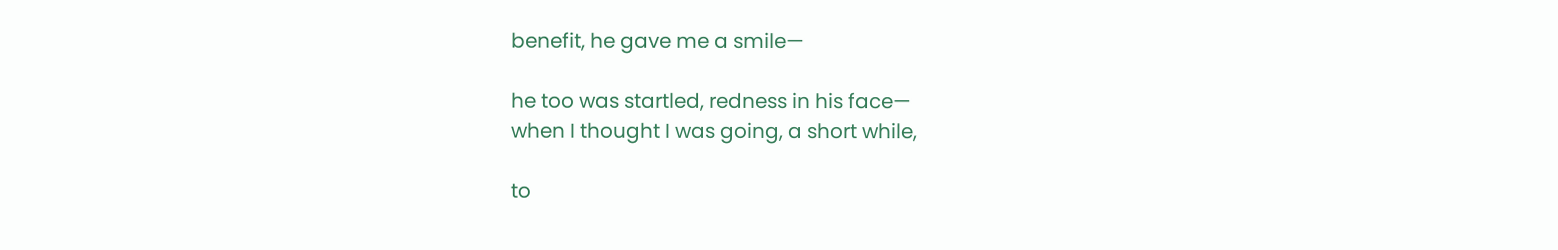benefit, he gave me a smile—

he too was startled, redness in his face—
when I thought I was going, a short while,

to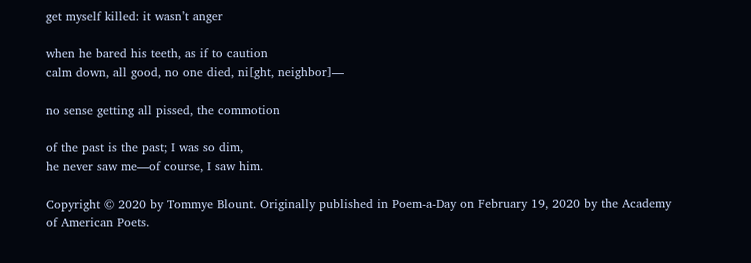get myself killed: it wasn’t anger

when he bared his teeth, as if to caution
calm down, all good, no one died, ni[ght, neighbor]—

no sense getting all pissed, the commotion

of the past is the past; I was so dim,
he never saw me—of course, I saw him.

Copyright © 2020 by Tommye Blount. Originally published in Poem-a-Day on February 19, 2020 by the Academy of American Poets.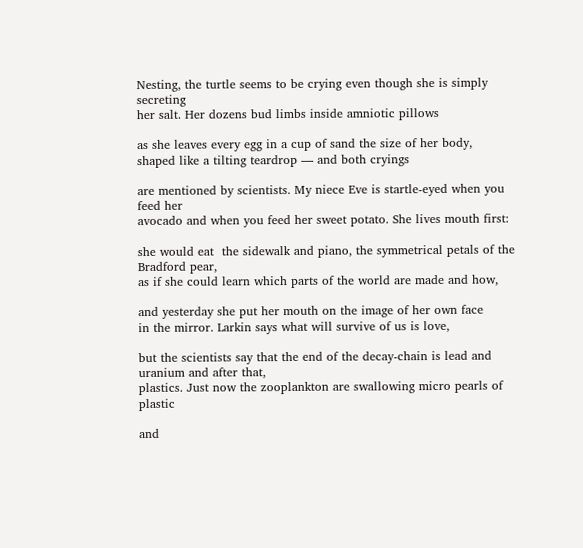Nesting, the turtle seems to be crying even though she is simply secreting
her salt. Her dozens bud limbs inside amniotic pillows

as she leaves every egg in a cup of sand the size of her body,
shaped like a tilting teardrop — and both cryings

are mentioned by scientists. My niece Eve is startle-eyed when you feed her
avocado and when you feed her sweet potato. She lives mouth first:

she would eat  the sidewalk and piano, the symmetrical petals of the Bradford pear,
as if she could learn which parts of the world are made and how,

and yesterday she put her mouth on the image of her own face
in the mirror. Larkin says what will survive of us is love,

but the scientists say that the end of the decay-chain is lead and uranium and after that,
plastics. Just now the zooplankton are swallowing micro pearls of plastic

and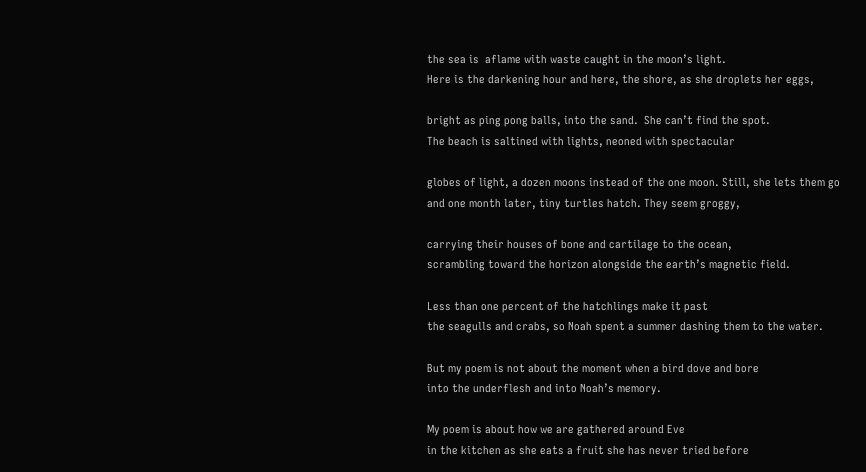the sea is  aflame with waste caught in the moon’s light.
Here is the darkening hour and here, the shore, as she droplets her eggs,

bright as ping pong balls, into the sand.  She can’t find the spot.
The beach is saltined with lights, neoned with spectacular

globes of light, a dozen moons instead of the one moon. Still, she lets them go
and one month later, tiny turtles hatch. They seem groggy,

carrying their houses of bone and cartilage to the ocean,
scrambling toward the horizon alongside the earth’s magnetic field.

Less than one percent of the hatchlings make it past
the seagulls and crabs, so Noah spent a summer dashing them to the water.

But my poem is not about the moment when a bird dove and bore
into the underflesh and into Noah’s memory.

My poem is about how we are gathered around Eve
in the kitchen as she eats a fruit she has never tried before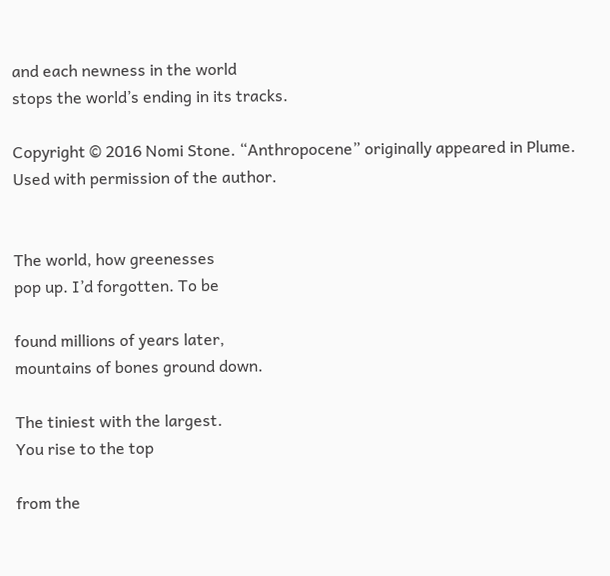and each newness in the world
stops the world’s ending in its tracks.

Copyright © 2016 Nomi Stone. “Anthropocene” originally appeared in Plume. Used with permission of the author.


The world, how greenesses
pop up. I’d forgotten. To be

found millions of years later,
mountains of bones ground down.

The tiniest with the largest.
You rise to the top

from the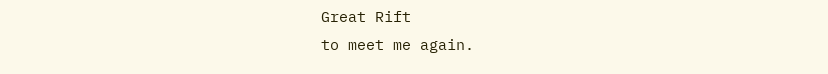Great Rift
to meet me again.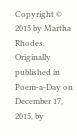Copyright © 2015 by Martha Rhodes. Originally published in Poem-a-Day on December 17, 2015, by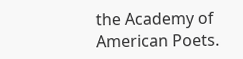the Academy of American Poets.